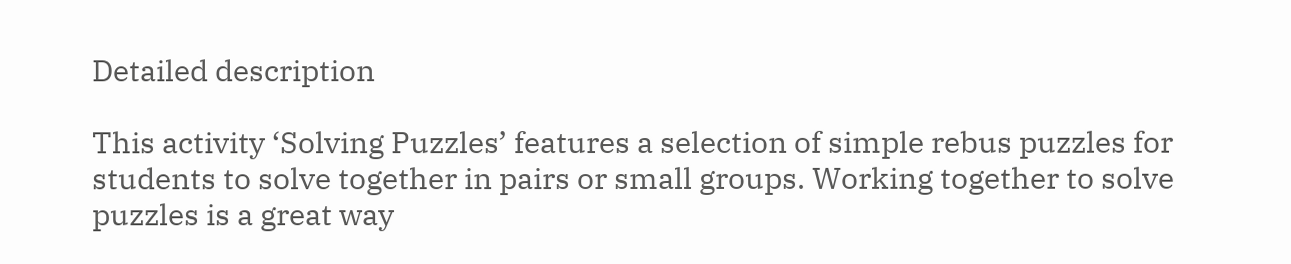Detailed description

This activity ‘Solving Puzzles’ features a selection of simple rebus puzzles for students to solve together in pairs or small groups. Working together to solve puzzles is a great way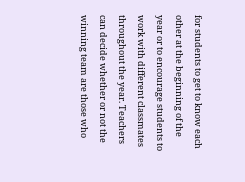for students to get to know each other at the beginning of the year or to encourage students to work with different classmates throughout the year. Teachers can decide whether or not the winning team are those who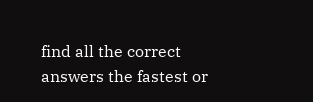find all the correct answers the fastest or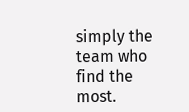simply the team who find the most.